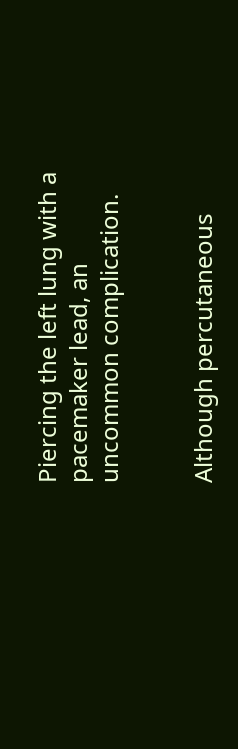Piercing the left lung with a pacemaker lead, an uncommon complication.


Although percutaneous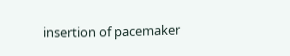insertion of pacemaker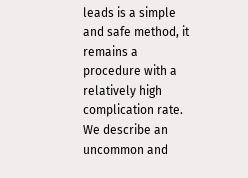leads is a simple and safe method, it remains a procedure with a relatively high complication rate. We describe an uncommon and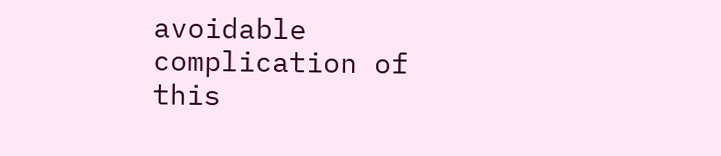avoidable complication of this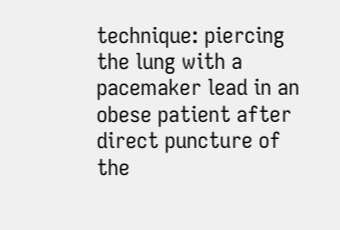technique: piercing the lung with a pacemaker lead in an obese patient after direct puncture of the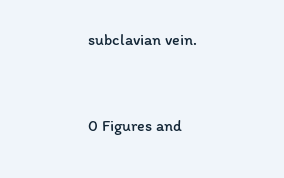subclavian vein.


0 Figures and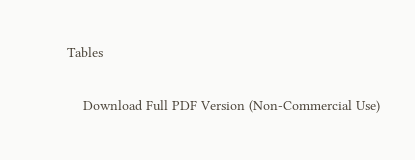Tables

    Download Full PDF Version (Non-Commercial Use)